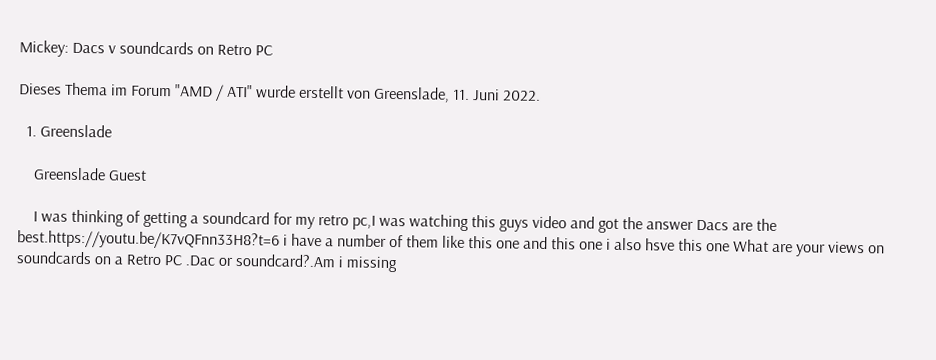Mickey: Dacs v soundcards on Retro PC

Dieses Thema im Forum "AMD / ATI" wurde erstellt von Greenslade, 11. Juni 2022.

  1. Greenslade

    Greenslade Guest

    I was thinking of getting a soundcard for my retro pc,I was watching this guys video and got the answer Dacs are the best.https://youtu.be/K7vQFnn33H8?t=6 i have a number of them like this one and this one i also hsve this one What are your views on soundcards on a Retro PC .Dac or soundcard?.Am i missing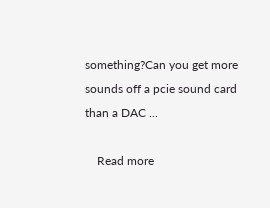something?Can you get more sounds off a pcie sound card than a DAC ...

    Read more